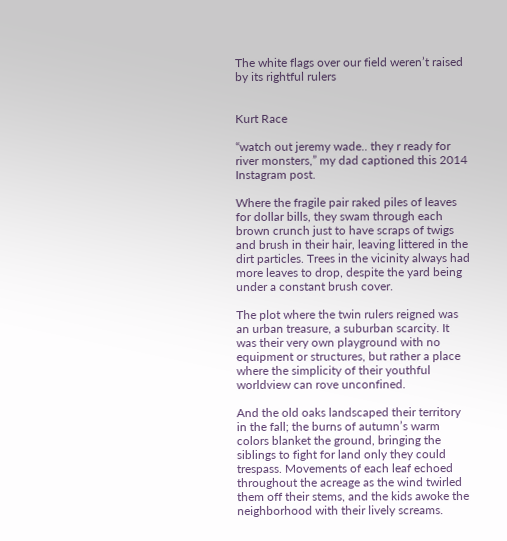The white flags over our field weren’t raised by its rightful rulers


Kurt Race

“watch out jeremy wade.. they r ready for river monsters,” my dad captioned this 2014 Instagram post.

Where the fragile pair raked piles of leaves for dollar bills, they swam through each brown crunch just to have scraps of twigs and brush in their hair, leaving littered in the dirt particles. Trees in the vicinity always had more leaves to drop, despite the yard being under a constant brush cover.

The plot where the twin rulers reigned was an urban treasure, a suburban scarcity. It was their very own playground with no equipment or structures, but rather a place where the simplicity of their youthful worldview can rove unconfined.

And the old oaks landscaped their territory in the fall; the burns of autumn’s warm colors blanket the ground, bringing the siblings to fight for land only they could trespass. Movements of each leaf echoed throughout the acreage as the wind twirled them off their stems, and the kids awoke the neighborhood with their lively screams.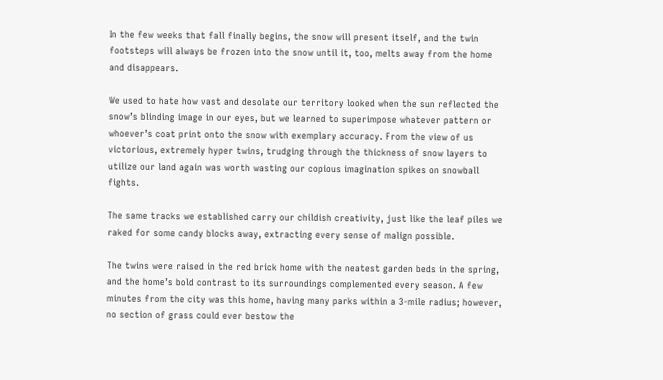In the few weeks that fall finally begins, the snow will present itself, and the twin footsteps will always be frozen into the snow until it, too, melts away from the home and disappears.

We used to hate how vast and desolate our territory looked when the sun reflected the snow’s blinding image in our eyes, but we learned to superimpose whatever pattern or whoever’s coat print onto the snow with exemplary accuracy. From the view of us victorious, extremely hyper twins, trudging through the thickness of snow layers to utilize our land again was worth wasting our copious imagination spikes on snowball fights.

The same tracks we established carry our childish creativity, just like the leaf piles we raked for some candy blocks away, extracting every sense of malign possible.

The twins were raised in the red brick home with the neatest garden beds in the spring, and the home’s bold contrast to its surroundings complemented every season. A few minutes from the city was this home, having many parks within a 3-mile radius; however, no section of grass could ever bestow the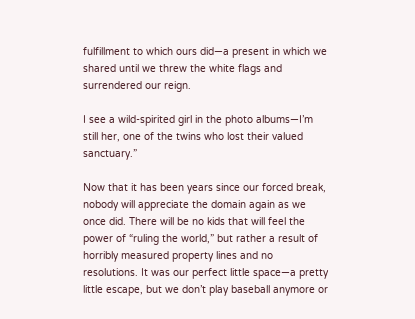fulfillment to which ours did—a present in which we shared until we threw the white flags and surrendered our reign.

I see a wild-spirited girl in the photo albums—I’m still her, one of the twins who lost their valued sanctuary.”

Now that it has been years since our forced break, nobody will appreciate the domain again as we once did. There will be no kids that will feel the power of “ruling the world,” but rather a result of horribly measured property lines and no resolutions. It was our perfect little space—a pretty little escape, but we don’t play baseball anymore or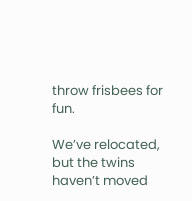throw frisbees for fun.

We’ve relocated, but the twins haven’t moved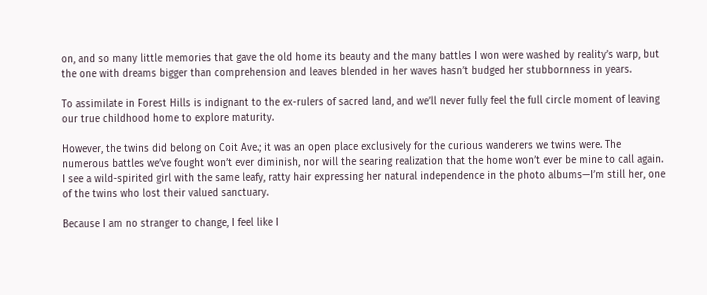on, and so many little memories that gave the old home its beauty and the many battles I won were washed by reality’s warp, but the one with dreams bigger than comprehension and leaves blended in her waves hasn’t budged her stubbornness in years.

To assimilate in Forest Hills is indignant to the ex-rulers of sacred land, and we’ll never fully feel the full circle moment of leaving our true childhood home to explore maturity.

However, the twins did belong on Coit Ave.; it was an open place exclusively for the curious wanderers we twins were. The numerous battles we’ve fought won’t ever diminish, nor will the searing realization that the home won’t ever be mine to call again. I see a wild-spirited girl with the same leafy, ratty hair expressing her natural independence in the photo albums—I’m still her, one of the twins who lost their valued sanctuary.

Because I am no stranger to change, I feel like I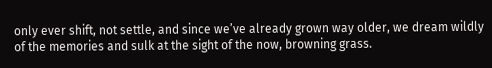only ever shift, not settle, and since we’ve already grown way older, we dream wildly of the memories and sulk at the sight of the now, browning grass.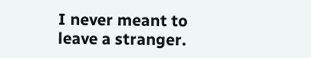I never meant to leave a stranger.